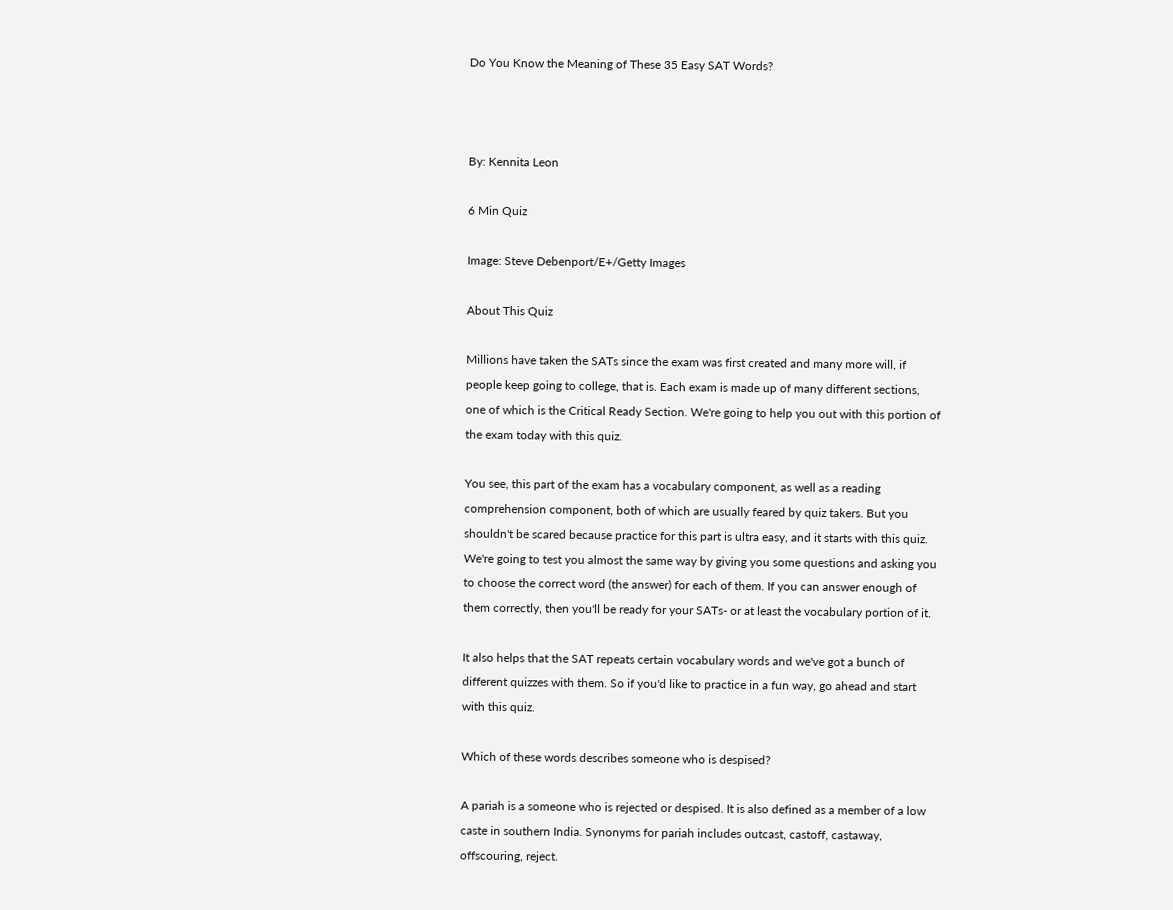Do You Know the Meaning of These 35 Easy SAT Words?



By: Kennita Leon

6 Min Quiz

Image: Steve Debenport/E+/Getty Images

About This Quiz

Millions have taken the SATs since the exam was first created and many more will, if people keep going to college, that is. Each exam is made up of many different sections, one of which is the Critical Ready Section. We're going to help you out with this portion of the exam today with this quiz.

You see, this part of the exam has a vocabulary component, as well as a reading comprehension component, both of which are usually feared by quiz takers. But you shouldn't be scared because practice for this part is ultra easy, and it starts with this quiz. We're going to test you almost the same way by giving you some questions and asking you to choose the correct word (the answer) for each of them. If you can answer enough of them correctly, then you'll be ready for your SATs- or at least the vocabulary portion of it.

It also helps that the SAT repeats certain vocabulary words and we've got a bunch of different quizzes with them. So if you'd like to practice in a fun way, go ahead and start with this quiz.

Which of these words describes someone who is despised?

A pariah is a someone who is rejected or despised. It is also defined as a member of a low caste in southern India. Synonyms for pariah includes outcast, castoff, castaway, offscouring, reject.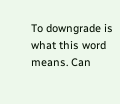To downgrade is what this word means. Can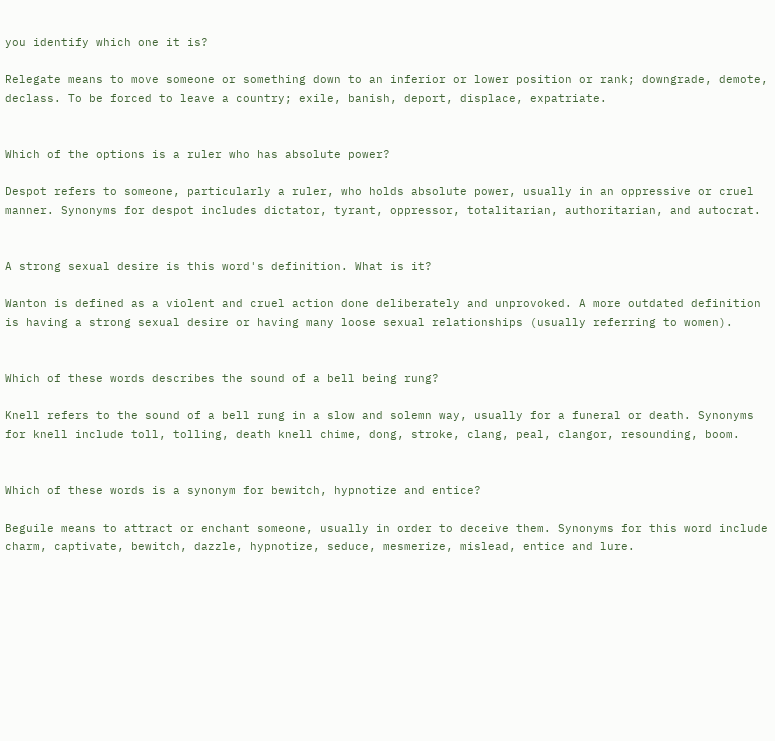you identify which one it is?

Relegate means to move someone or something down to an inferior or lower position or rank; downgrade, demote, declass. To be forced to leave a country; exile, banish, deport, displace, expatriate.


Which of the options is a ruler who has absolute power?

Despot refers to someone, particularly a ruler, who holds absolute power, usually in an oppressive or cruel manner. Synonyms for despot includes dictator, tyrant, oppressor, totalitarian, authoritarian, and autocrat.


A strong sexual desire is this word's definition. What is it?

Wanton is defined as a violent and cruel action done deliberately and unprovoked. A more outdated definition is having a strong sexual desire or having many loose sexual relationships (usually referring to women).


Which of these words describes the sound of a bell being rung?

Knell refers to the sound of a bell rung in a slow and solemn way, usually for a funeral or death. Synonyms for knell include toll, tolling, death knell chime, dong, stroke, clang, peal, clangor, resounding, boom.


Which of these words is a synonym for bewitch, hypnotize and entice?

Beguile means to attract or enchant someone, usually in order to deceive them. Synonyms for this word include charm, captivate, bewitch, dazzle, hypnotize, seduce, mesmerize, mislead, entice and lure.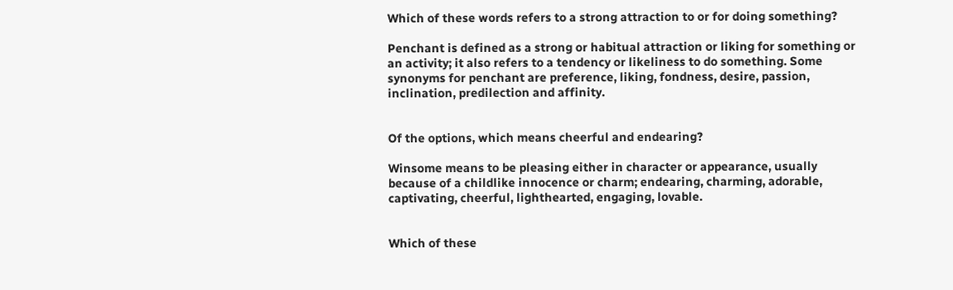Which of these words refers to a strong attraction to or for doing something?

Penchant is defined as a strong or habitual attraction or liking for something or an activity; it also refers to a tendency or likeliness to do something. Some synonyms for penchant are preference, liking, fondness, desire, passion, inclination, predilection and affinity.


Of the options, which means cheerful and endearing?

Winsome means to be pleasing either in character or appearance, usually because of a childlike innocence or charm; endearing, charming, adorable, captivating, cheerful, lighthearted, engaging, lovable.


Which of these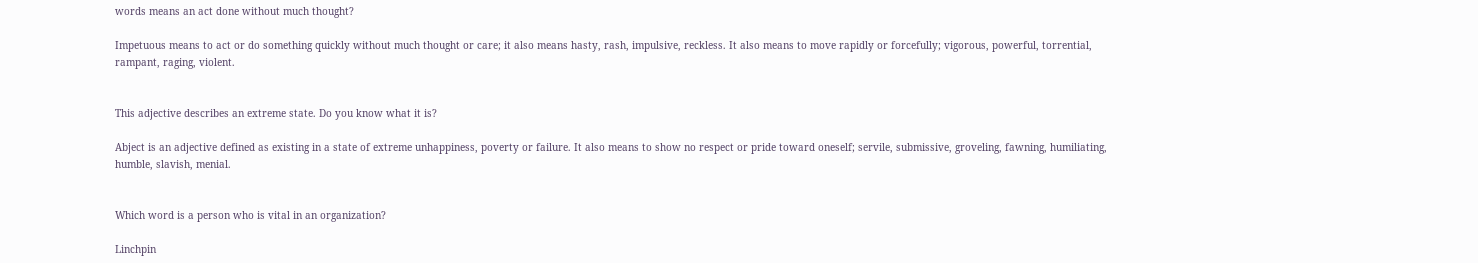words means an act done without much thought?

Impetuous means to act or do something quickly without much thought or care; it also means hasty, rash, impulsive, reckless. It also means to move rapidly or forcefully; vigorous, powerful, torrential, rampant, raging, violent.


This adjective describes an extreme state. Do you know what it is?

Abject is an adjective defined as existing in a state of extreme unhappiness, poverty or failure. It also means to show no respect or pride toward oneself; servile, submissive, groveling, fawning, humiliating, humble, slavish, menial.


Which word is a person who is vital in an organization?

Linchpin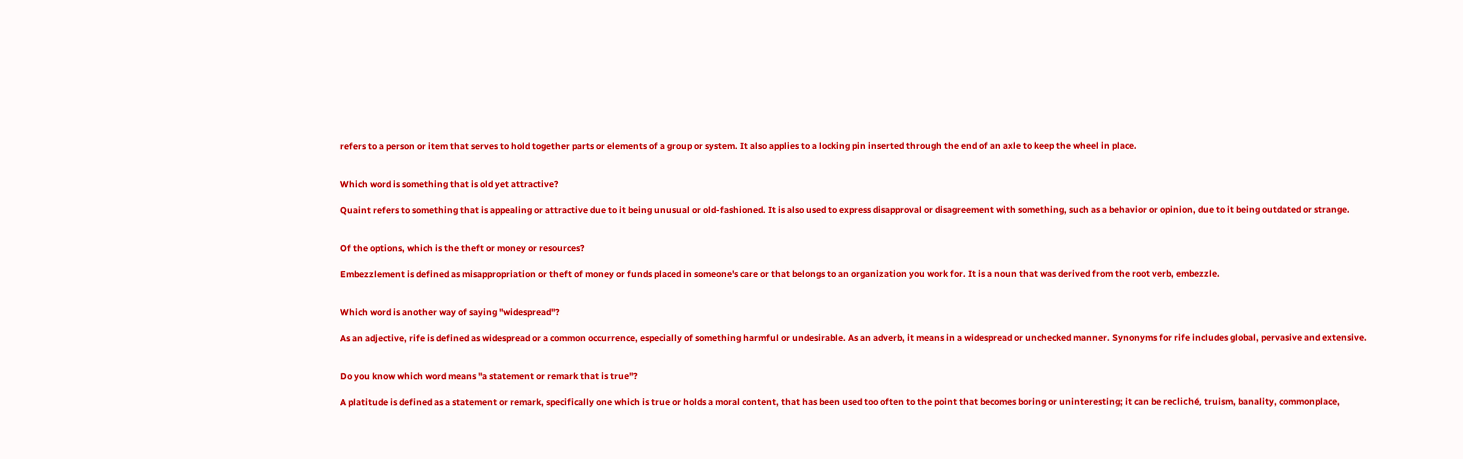refers to a person or item that serves to hold together parts or elements of a group or system. It also applies to a locking pin inserted through the end of an axle to keep the wheel in place.


Which word is something that is old yet attractive?

Quaint refers to something that is appealing or attractive due to it being unusual or old-fashioned. It is also used to express disapproval or disagreement with something, such as a behavior or opinion, due to it being outdated or strange.


Of the options, which is the theft or money or resources?

Embezzlement is defined as misappropriation or theft of money or funds placed in someone's care or that belongs to an organization you work for. It is a noun that was derived from the root verb, embezzle.


Which word is another way of saying "widespread"?

As an adjective, rife is defined as widespread or a common occurrence, especially of something harmful or undesirable. As an adverb, it means in a widespread or unchecked manner. Synonyms for rife includes global, pervasive and extensive.


Do you know which word means "a statement or remark that is true"?

A platitude is defined as a statement or remark, specifically one which is true or holds a moral content, that has been used too often to the point that becomes boring or uninteresting; it can be recliché, truism, banality, commonplace,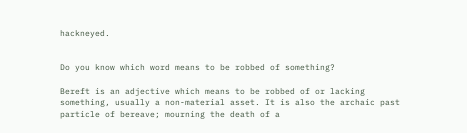hackneyed.


Do you know which word means to be robbed of something?

Bereft is an adjective which means to be robbed of or lacking something, usually a non-material asset. It is also the archaic past particle of bereave; mourning the death of a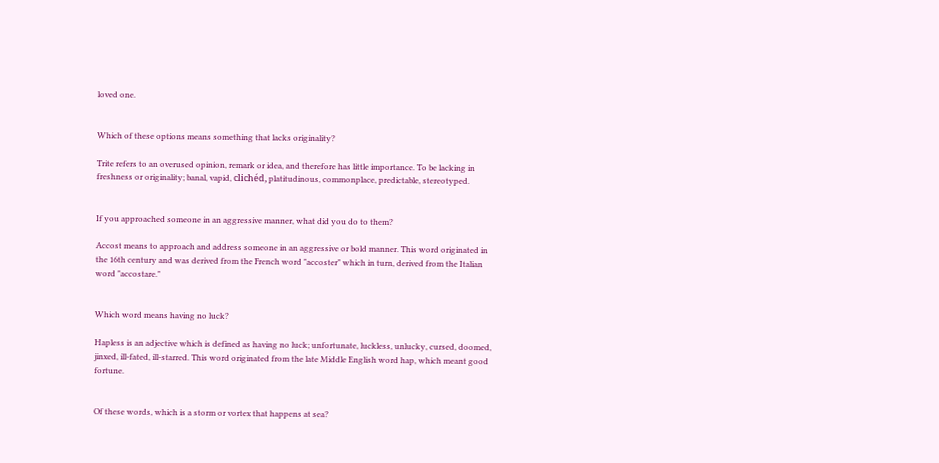loved one.


Which of these options means something that lacks originality?

Trite refers to an overused opinion, remark or idea, and therefore has little importance. To be lacking in freshness or originality; banal, vapid, clichéd, platitudinous, commonplace, predictable, stereotyped.


If you approached someone in an aggressive manner, what did you do to them?

Accost means to approach and address someone in an aggressive or bold manner. This word originated in the 16th century and was derived from the French word "accoster" which in turn, derived from the Italian word "accostare."


Which word means having no luck?

Hapless is an adjective which is defined as having no luck; unfortunate, luckless, unlucky, cursed, doomed, jinxed, ill-fated, ill-starred. This word originated from the late Middle English word hap, which meant good fortune.


Of these words, which is a storm or vortex that happens at sea?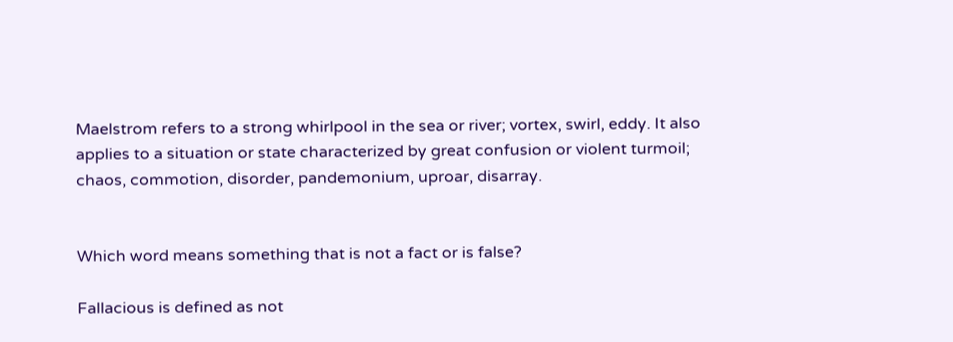Maelstrom refers to a strong whirlpool in the sea or river; vortex, swirl, eddy. It also applies to a situation or state characterized by great confusion or violent turmoil; chaos, commotion, disorder, pandemonium, uproar, disarray.


Which word means something that is not a fact or is false?

Fallacious is defined as not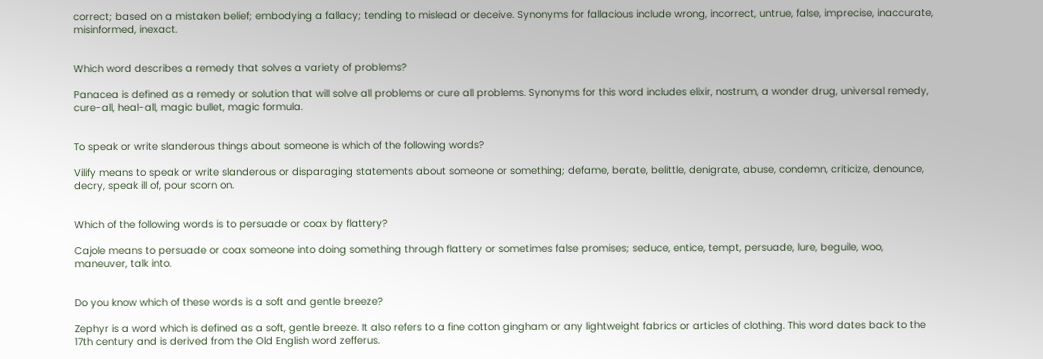correct; based on a mistaken belief; embodying a fallacy; tending to mislead or deceive. Synonyms for fallacious include wrong, incorrect, untrue, false, imprecise, inaccurate, misinformed, inexact.


Which word describes a remedy that solves a variety of problems?

Panacea is defined as a remedy or solution that will solve all problems or cure all problems. Synonyms for this word includes elixir, nostrum, a wonder drug, universal remedy, cure-all, heal-all, magic bullet, magic formula.


To speak or write slanderous things about someone is which of the following words?

Vilify means to speak or write slanderous or disparaging statements about someone or something; defame, berate, belittle, denigrate, abuse, condemn, criticize, denounce, decry, speak ill of, pour scorn on.


Which of the following words is to persuade or coax by flattery?

Cajole means to persuade or coax someone into doing something through flattery or sometimes false promises; seduce, entice, tempt, persuade, lure, beguile, woo, maneuver, talk into.


Do you know which of these words is a soft and gentle breeze?

Zephyr is a word which is defined as a soft, gentle breeze. It also refers to a fine cotton gingham or any lightweight fabrics or articles of clothing. This word dates back to the 17th century and is derived from the Old English word zefferus.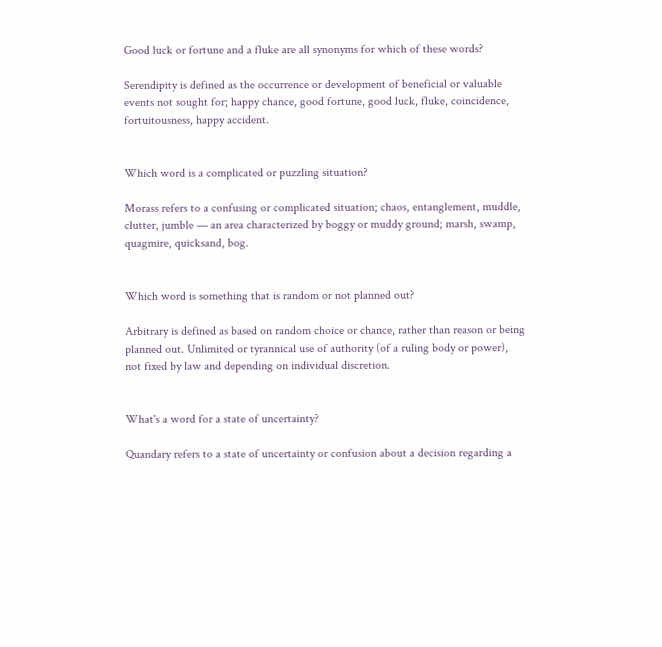Good luck or fortune and a fluke are all synonyms for which of these words?

Serendipity is defined as the occurrence or development of beneficial or valuable events not sought for; happy chance, good fortune, good luck, fluke, coincidence, fortuitousness, happy accident.


Which word is a complicated or puzzling situation?

Morass refers to a confusing or complicated situation; chaos, entanglement, muddle, clutter, jumble — an area characterized by boggy or muddy ground; marsh, swamp, quagmire, quicksand, bog.


Which word is something that is random or not planned out?

Arbitrary is defined as based on random choice or chance, rather than reason or being planned out. Unlimited or tyrannical use of authority (of a ruling body or power), not fixed by law and depending on individual discretion.


What's a word for a state of uncertainty?

Quandary refers to a state of uncertainty or confusion about a decision regarding a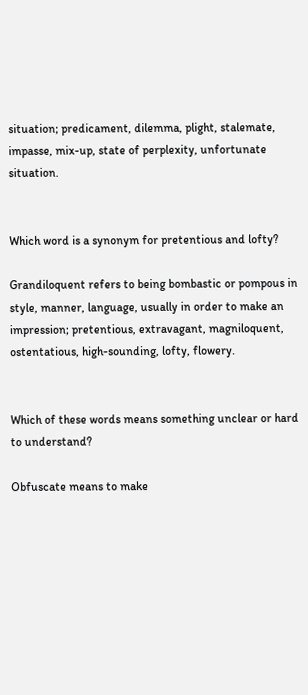situation; predicament, dilemma, plight, stalemate, impasse, mix-up, state of perplexity, unfortunate situation.


Which word is a synonym for pretentious and lofty?

Grandiloquent refers to being bombastic or pompous in style, manner, language, usually in order to make an impression; pretentious, extravagant, magniloquent, ostentatious, high-sounding, lofty, flowery.


Which of these words means something unclear or hard to understand?

Obfuscate means to make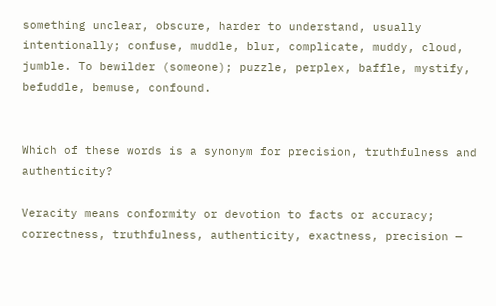something unclear, obscure, harder to understand, usually intentionally; confuse, muddle, blur, complicate, muddy, cloud, jumble. To bewilder (someone); puzzle, perplex, baffle, mystify, befuddle, bemuse, confound.


Which of these words is a synonym for precision, truthfulness and authenticity?

Veracity means conformity or devotion to facts or accuracy; correctness, truthfulness, authenticity, exactness, precision —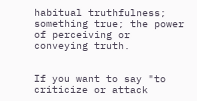habitual truthfulness; something true; the power of perceiving or conveying truth.


If you want to say "to criticize or attack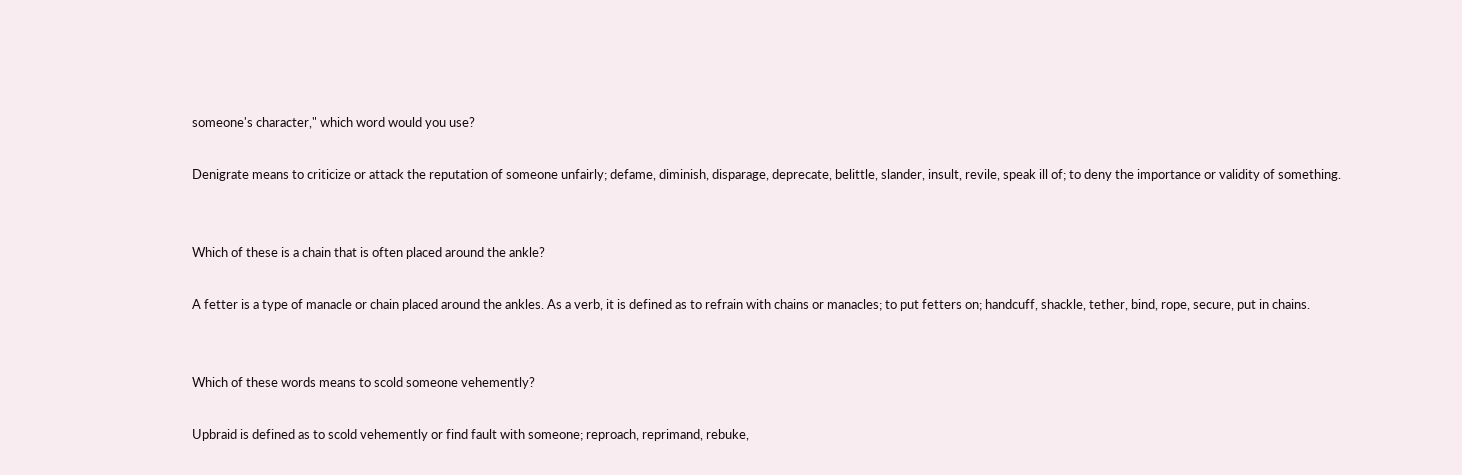someone's character," which word would you use?

Denigrate means to criticize or attack the reputation of someone unfairly; defame, diminish, disparage, deprecate, belittle, slander, insult, revile, speak ill of; to deny the importance or validity of something.


Which of these is a chain that is often placed around the ankle?

A fetter is a type of manacle or chain placed around the ankles. As a verb, it is defined as to refrain with chains or manacles; to put fetters on; handcuff, shackle, tether, bind, rope, secure, put in chains.


Which of these words means to scold someone vehemently?

Upbraid is defined as to scold vehemently or find fault with someone; reproach, reprimand, rebuke,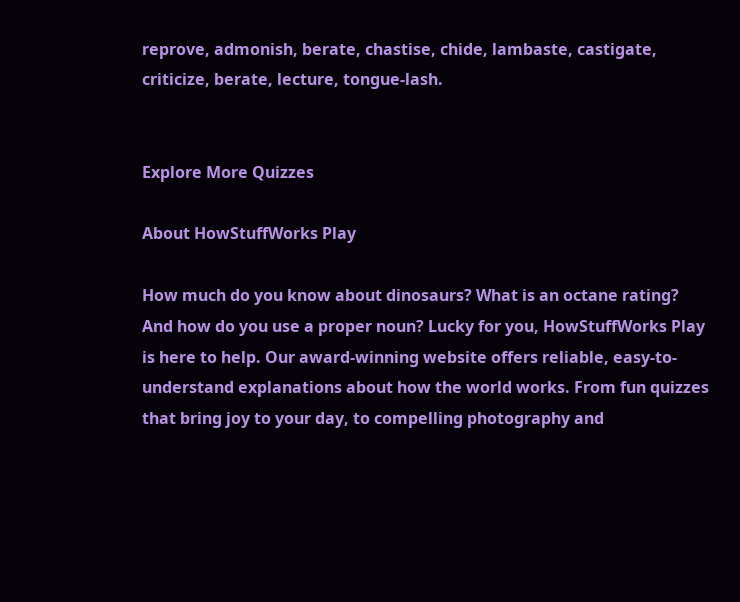reprove, admonish, berate, chastise, chide, lambaste, castigate, criticize, berate, lecture, tongue-lash.


Explore More Quizzes

About HowStuffWorks Play

How much do you know about dinosaurs? What is an octane rating? And how do you use a proper noun? Lucky for you, HowStuffWorks Play is here to help. Our award-winning website offers reliable, easy-to-understand explanations about how the world works. From fun quizzes that bring joy to your day, to compelling photography and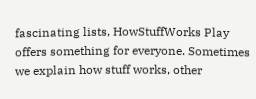fascinating lists, HowStuffWorks Play offers something for everyone. Sometimes we explain how stuff works, other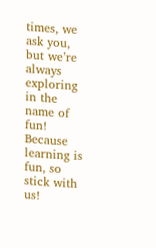times, we ask you, but we’re always exploring in the name of fun! Because learning is fun, so stick with us!